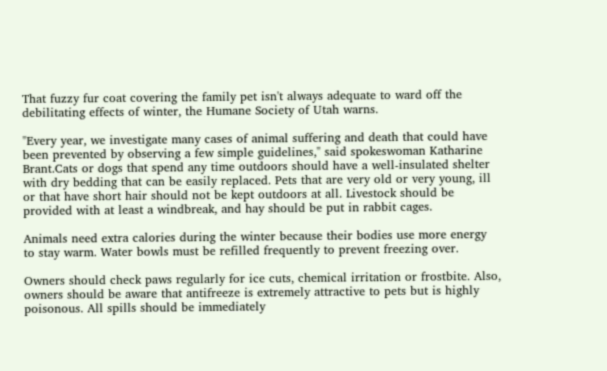That fuzzy fur coat covering the family pet isn't always adequate to ward off the debilitating effects of winter, the Humane Society of Utah warns.

"Every year, we investigate many cases of animal suffering and death that could have been prevented by observing a few simple guidelines," said spokeswoman Katharine Brant.Cats or dogs that spend any time outdoors should have a well-insulated shelter with dry bedding that can be easily replaced. Pets that are very old or very young, ill or that have short hair should not be kept outdoors at all. Livestock should be provided with at least a windbreak, and hay should be put in rabbit cages.

Animals need extra calories during the winter because their bodies use more energy to stay warm. Water bowls must be refilled frequently to prevent freezing over.

Owners should check paws regularly for ice cuts, chemical irritation or frostbite. Also, owners should be aware that antifreeze is extremely attractive to pets but is highly poisonous. All spills should be immediately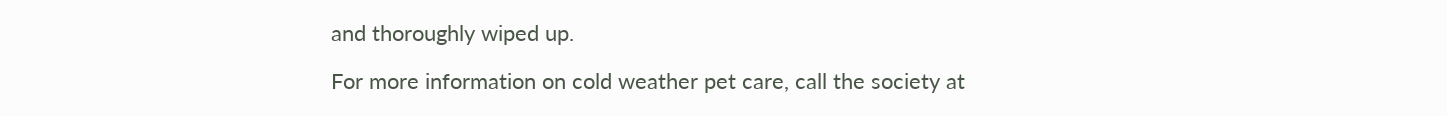and thoroughly wiped up.

For more information on cold weather pet care, call the society at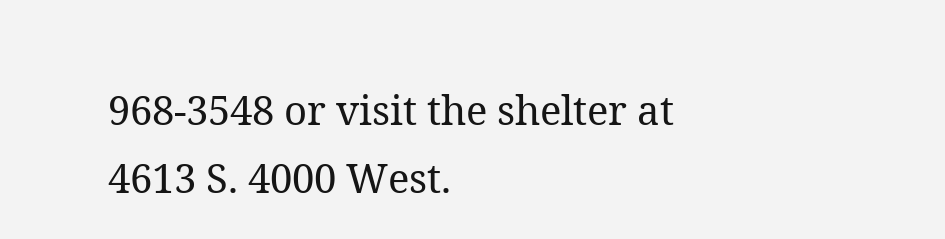968-3548 or visit the shelter at 4613 S. 4000 West.